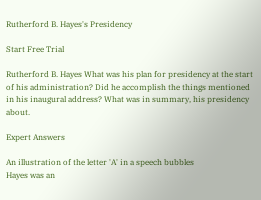Rutherford B. Hayes's Presidency

Start Free Trial

Rutherford B. Hayes What was his plan for presidency at the start of his administration? Did he accomplish the things mentioned in his inaugural address? What was in summary, his presidency about.

Expert Answers

An illustration of the letter 'A' in a speech bubbles
Hayes was an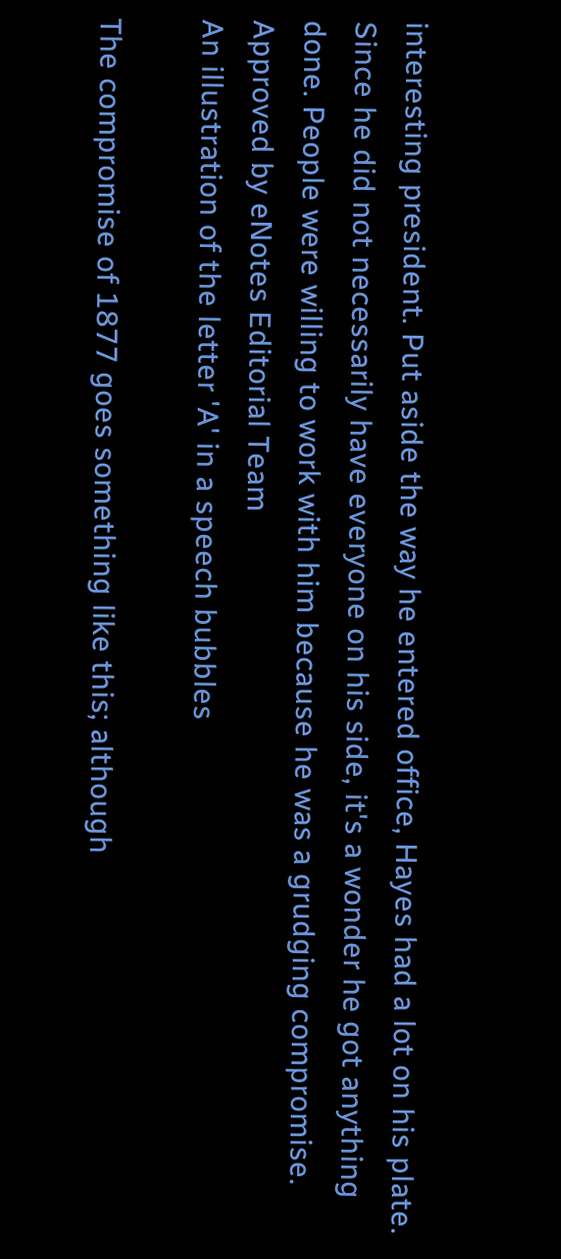interesting president. Put aside the way he entered office, Hayes had a lot on his plate. Since he did not necessarily have everyone on his side, it's a wonder he got anything done. People were willing to work with him because he was a grudging compromise.
Approved by eNotes Editorial Team
An illustration of the letter 'A' in a speech bubbles

The compromise of 1877 goes something like this; although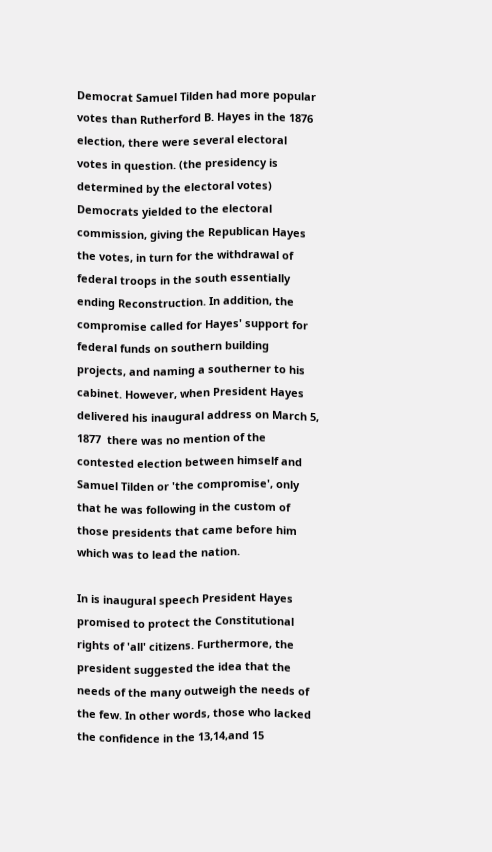Democrat Samuel Tilden had more popular votes than Rutherford B. Hayes in the 1876 election, there were several electoral votes in question. (the presidency is determined by the electoral votes) Democrats yielded to the electoral commission, giving the Republican Hayes the votes, in turn for the withdrawal of federal troops in the south essentially ending Reconstruction. In addition, the compromise called for Hayes' support for federal funds on southern building projects, and naming a southerner to his cabinet. However, when President Hayes delivered his inaugural address on March 5, 1877  there was no mention of the contested election between himself and Samuel Tilden or 'the compromise', only that he was following in the custom of those presidents that came before him which was to lead the nation.

In is inaugural speech President Hayes promised to protect the Constitutional rights of 'all' citizens. Furthermore, the president suggested the idea that the needs of the many outweigh the needs of the few. In other words, those who lacked the confidence in the 13,14,and 15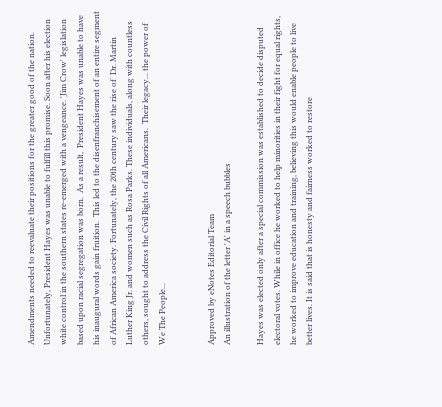Amendments needed to reevaluate their positions for the greater good of the nation. Unfortunately, President Hayes was unable to fulfill this promise. Soon after his election white control in the southern states re-emerged with a vengeance. 'Jim Crow' legislation based upon racial segregation was born.  As a result,  President Hayes was unable to have his inaugural words gain fruition.  This led to the disenfranchisement of an entire segment of African America society. Fortunately, the 20th century saw the rise of  Dr. Martin Luther King Jr. and women such as Rosa Parks. These individuals, along with countless others, sought to address the Civil Rights of all Americans.  Their legacy... the power of We The People...


Approved by eNotes Editorial Team
An illustration of the letter 'A' in a speech bubbles

Hayes was elected only after a special commission was established to decide disputed electoral votes. While in office he worked to help minorities in their fight for equal rights, he worked to improve education and training, believing this would enable people to live better lives. It is said that is honesty and fairness worked to restore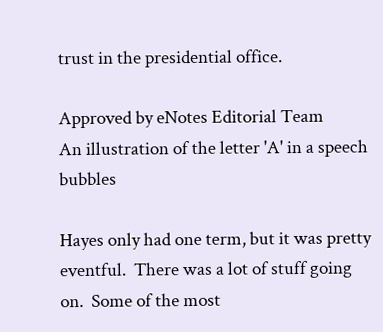trust in the presidential office.

Approved by eNotes Editorial Team
An illustration of the letter 'A' in a speech bubbles

Hayes only had one term, but it was pretty eventful.  There was a lot of stuff going on.  Some of the most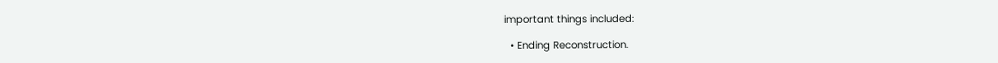important things included:

  • Ending Reconstruction.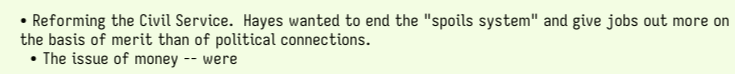• Reforming the Civil Service.  Hayes wanted to end the "spoils system" and give jobs out more on the basis of merit than of political connections.
  • The issue of money -- were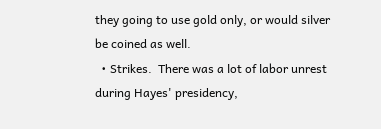they going to use gold only, or would silver be coined as well.
  • Strikes.  There was a lot of labor unrest during Hayes' presidency,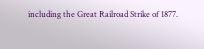including the Great Railroad Strike of 1877.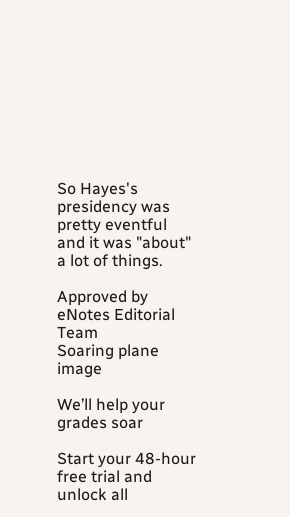So Hayes's presidency was pretty eventful and it was "about" a lot of things.

Approved by eNotes Editorial Team
Soaring plane image

We’ll help your grades soar

Start your 48-hour free trial and unlock all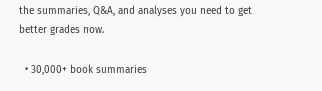the summaries, Q&A, and analyses you need to get better grades now.

  • 30,000+ book summaries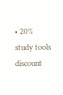• 20% study tools discount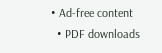• Ad-free content
  • PDF downloads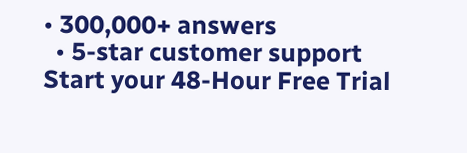• 300,000+ answers
  • 5-star customer support
Start your 48-Hour Free Trial